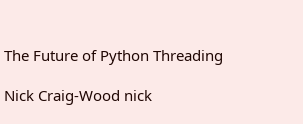The Future of Python Threading

Nick Craig-Wood nick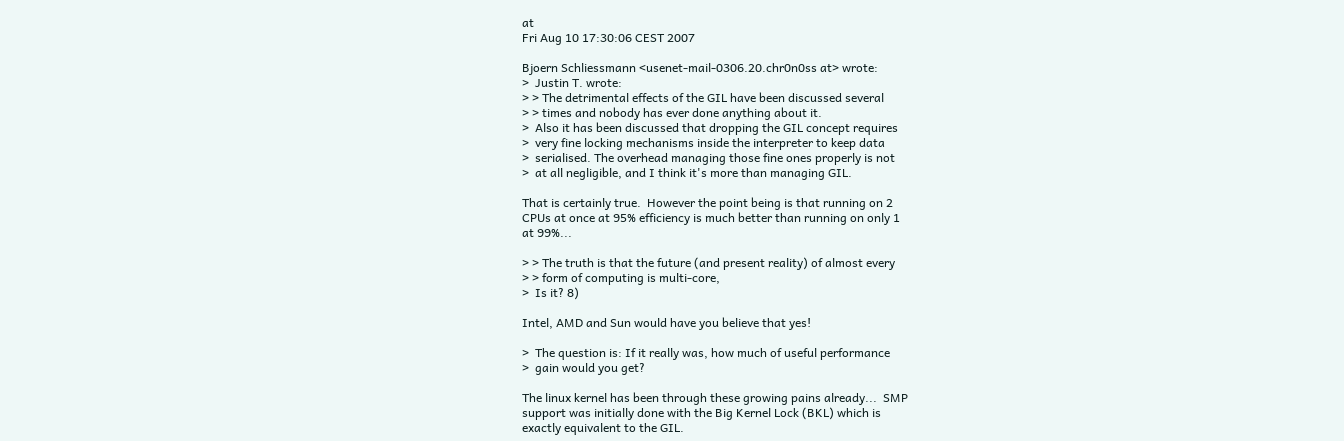at
Fri Aug 10 17:30:06 CEST 2007

Bjoern Schliessmann <usenet-mail-0306.20.chr0n0ss at> wrote:
>  Justin T. wrote:
> > The detrimental effects of the GIL have been discussed several
> > times and nobody has ever done anything about it.
>  Also it has been discussed that dropping the GIL concept requires
>  very fine locking mechanisms inside the interpreter to keep data
>  serialised. The overhead managing those fine ones properly is not
>  at all negligible, and I think it's more than managing GIL.

That is certainly true.  However the point being is that running on 2
CPUs at once at 95% efficiency is much better than running on only 1
at 99%...

> > The truth is that the future (and present reality) of almost every
> > form of computing is multi-core,
>  Is it? 8)

Intel, AMD and Sun would have you believe that yes!

>  The question is: If it really was, how much of useful performance
>  gain would you get?

The linux kernel has been through these growing pains already...  SMP
support was initially done with the Big Kernel Lock (BKL) which is
exactly equivalent to the GIL.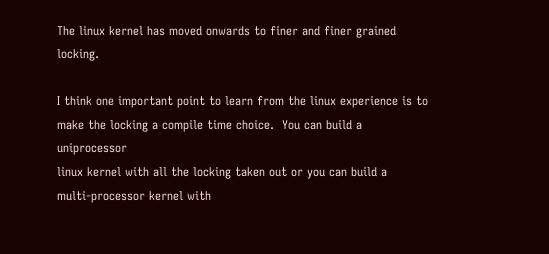The linux kernel has moved onwards to finer and finer grained locking.

I think one important point to learn from the linux experience is to
make the locking a compile time choice.  You can build a uniprocessor
linux kernel with all the locking taken out or you can build a
multi-processor kernel with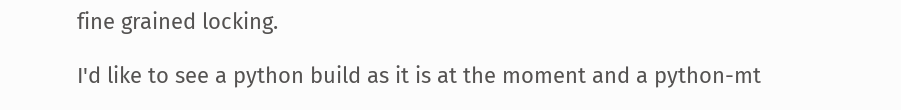fine grained locking.

I'd like to see a python build as it is at the moment and a python-mt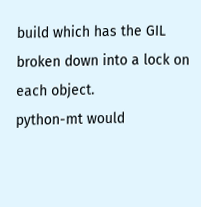build which has the GIL broken down into a lock on each object.
python-mt would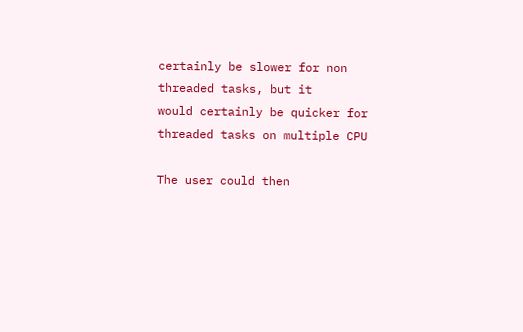certainly be slower for non threaded tasks, but it
would certainly be quicker for threaded tasks on multiple CPU

The user could then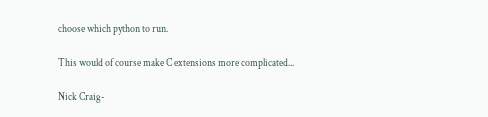choose which python to run.

This would of course make C extensions more complicated...

Nick Craig-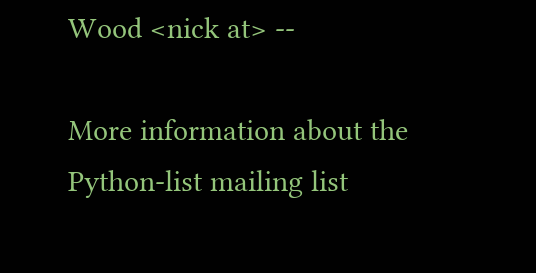Wood <nick at> --

More information about the Python-list mailing list